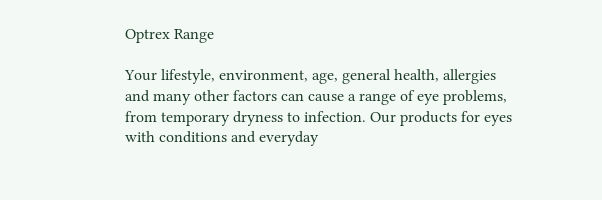Optrex Range

Your lifestyle, environment, age, general health, allergies and many other factors can cause a range of eye problems, from temporary dryness to infection. Our products for eyes with conditions and everyday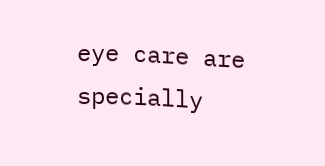eye care are specially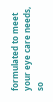formulated to meet your eye care needs, so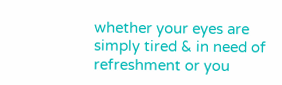whether your eyes are simply tired & in need of refreshment or you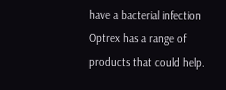have a bacterial infection Optrex has a range of products that could help.